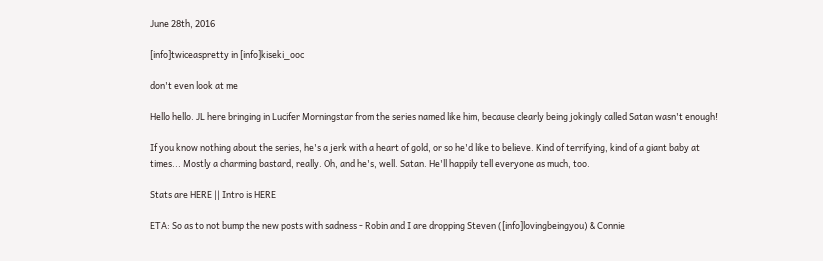June 28th, 2016

[info]twiceaspretty in [info]kiseki_ooc

don't even look at me

Hello hello. JL here bringing in Lucifer Morningstar from the series named like him, because clearly being jokingly called Satan wasn't enough!

If you know nothing about the series, he's a jerk with a heart of gold, or so he'd like to believe. Kind of terrifying, kind of a giant baby at times... Mostly a charming bastard, really. Oh, and he's, well. Satan. He'll happily tell everyone as much, too.

Stats are HERE || Intro is HERE

ETA: So as to not bump the new posts with sadness - Robin and I are dropping Steven ([info]lovingbeingyou) & Connie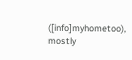([info]myhometoo), mostly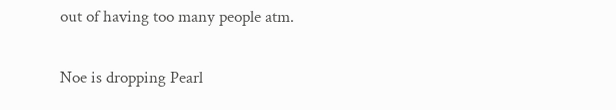out of having too many people atm.

Noe is dropping Pearl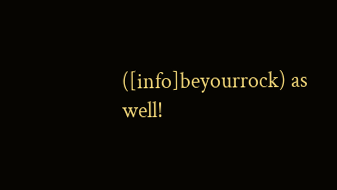([info]beyourrock) as well!